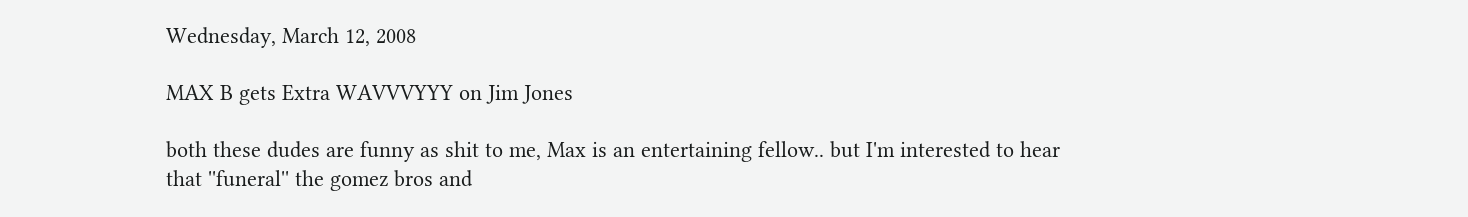Wednesday, March 12, 2008

MAX B gets Extra WAVVVYYY on Jim Jones

both these dudes are funny as shit to me, Max is an entertaining fellow.. but I'm interested to hear that ''funeral'' the gomez bros and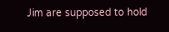Jim are supposed to hold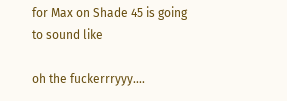for Max on Shade 45 is going to sound like

oh the fuckerrryyy....